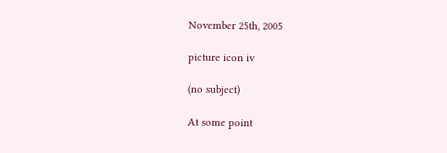November 25th, 2005

picture icon iv

(no subject)

At some point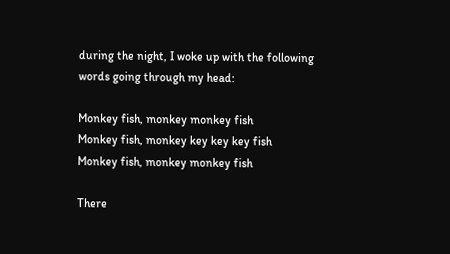during the night, I woke up with the following words going through my head:

Monkey fish, monkey monkey fish
Monkey fish, monkey key key key fish
Monkey fish, monkey monkey fish

There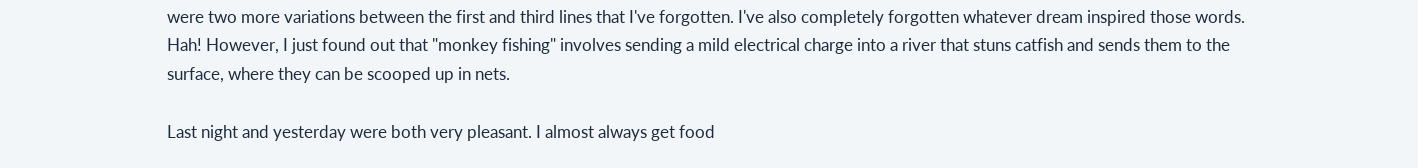were two more variations between the first and third lines that I've forgotten. I've also completely forgotten whatever dream inspired those words. Hah! However, I just found out that "monkey fishing" involves sending a mild electrical charge into a river that stuns catfish and sends them to the surface, where they can be scooped up in nets.

Last night and yesterday were both very pleasant. I almost always get food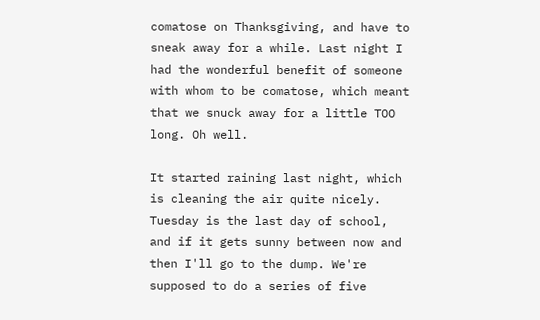comatose on Thanksgiving, and have to sneak away for a while. Last night I had the wonderful benefit of someone with whom to be comatose, which meant that we snuck away for a little TOO long. Oh well.

It started raining last night, which is cleaning the air quite nicely. Tuesday is the last day of school, and if it gets sunny between now and then I'll go to the dump. We're supposed to do a series of five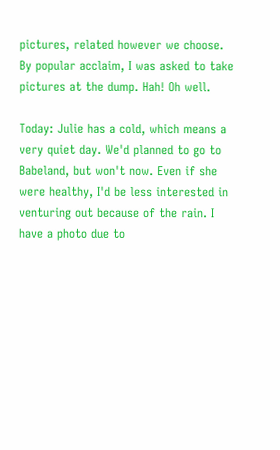pictures, related however we choose. By popular acclaim, I was asked to take pictures at the dump. Hah! Oh well.

Today: Julie has a cold, which means a very quiet day. We'd planned to go to Babeland, but won't now. Even if she were healthy, I'd be less interested in venturing out because of the rain. I have a photo due to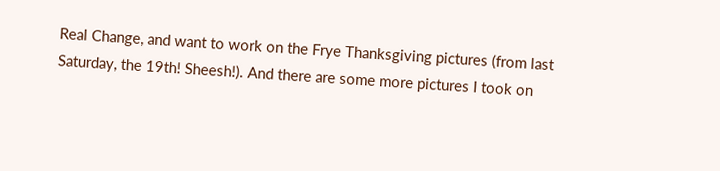Real Change, and want to work on the Frye Thanksgiving pictures (from last Saturday, the 19th! Sheesh!). And there are some more pictures I took on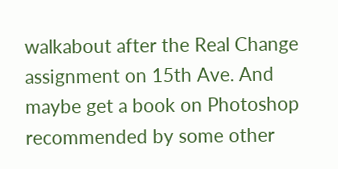walkabout after the Real Change assignment on 15th Ave. And maybe get a book on Photoshop recommended by some other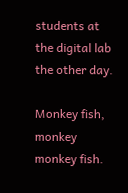students at the digital lab the other day.

Monkey fish, monkey monkey fish.